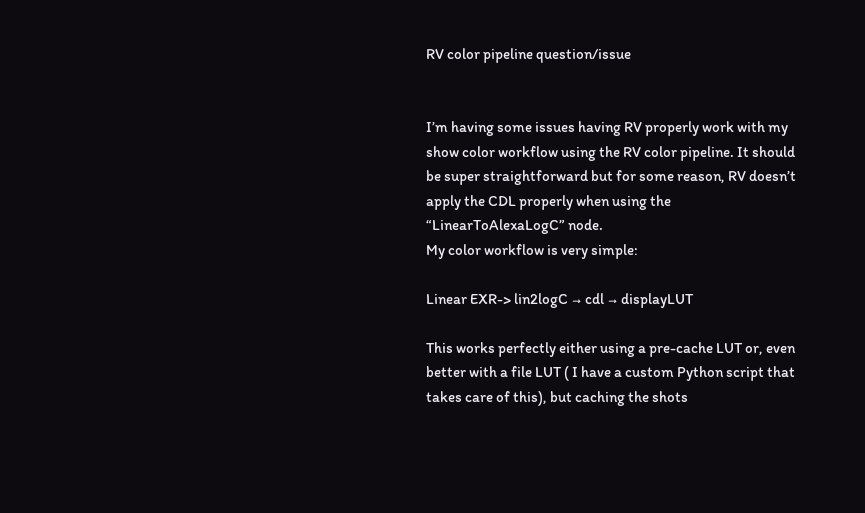RV color pipeline question/issue


I’m having some issues having RV properly work with my show color workflow using the RV color pipeline. It should be super straightforward but for some reason, RV doesn’t apply the CDL properly when using the “LinearToAlexaLogC” node.
My color workflow is very simple:

Linear EXR-> lin2logC → cdl → displayLUT

This works perfectly either using a pre-cache LUT or, even better with a file LUT ( I have a custom Python script that takes care of this), but caching the shots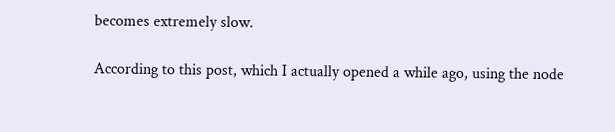becomes extremely slow.

According to this post, which I actually opened a while ago, using the node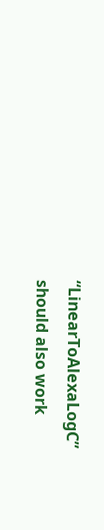“LinearToAlexaLogC” should also work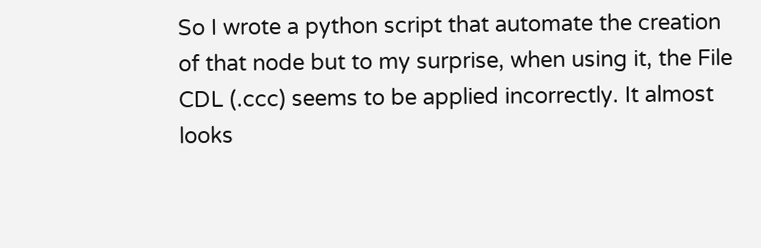So I wrote a python script that automate the creation of that node but to my surprise, when using it, the File CDL (.ccc) seems to be applied incorrectly. It almost looks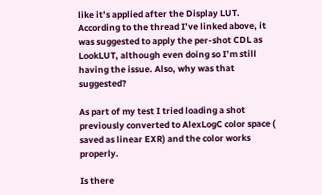like it’s applied after the Display LUT.
According to the thread I’ve linked above, it was suggested to apply the per-shot CDL as LookLUT, although even doing so I’m still having the issue. Also, why was that suggested?

As part of my test I tried loading a shot previously converted to AlexLogC color space ( saved as linear EXR) and the color works properly.

Is there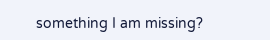something I am missing?